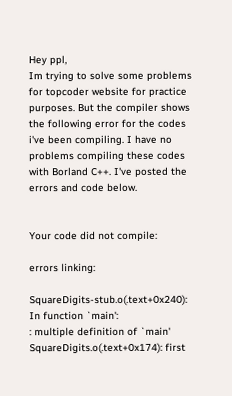Hey ppl,
Im trying to solve some problems for topcoder website for practice purposes. But the compiler shows the following error for the codes i've been compiling. I have no problems compiling these codes with Borland C++. I've posted the errors and code below.


Your code did not compile:

errors linking:

SquareDigits-stub.o(.text+0x240): In function `main':
: multiple definition of `main'
SquareDigits.o(.text+0x174): first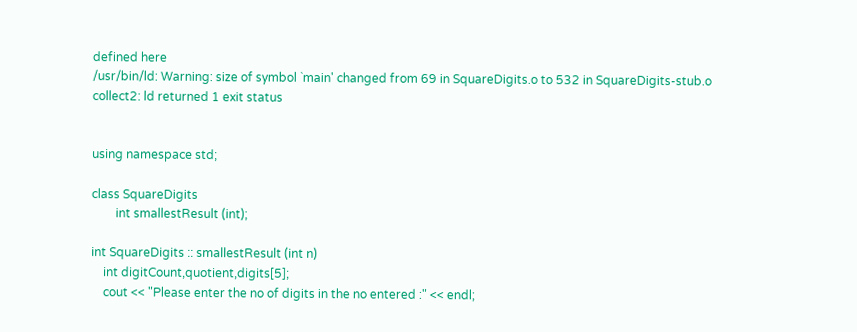defined here
/usr/bin/ld: Warning: size of symbol `main' changed from 69 in SquareDigits.o to 532 in SquareDigits-stub.o
collect2: ld returned 1 exit status


using namespace std;

class SquareDigits
        int smallestResult (int);

int SquareDigits :: smallestResult (int n)
    int digitCount,quotient,digits[5];
    cout << "Please enter the no of digits in the no entered :" << endl;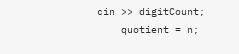cin >> digitCount;
    quotient = n;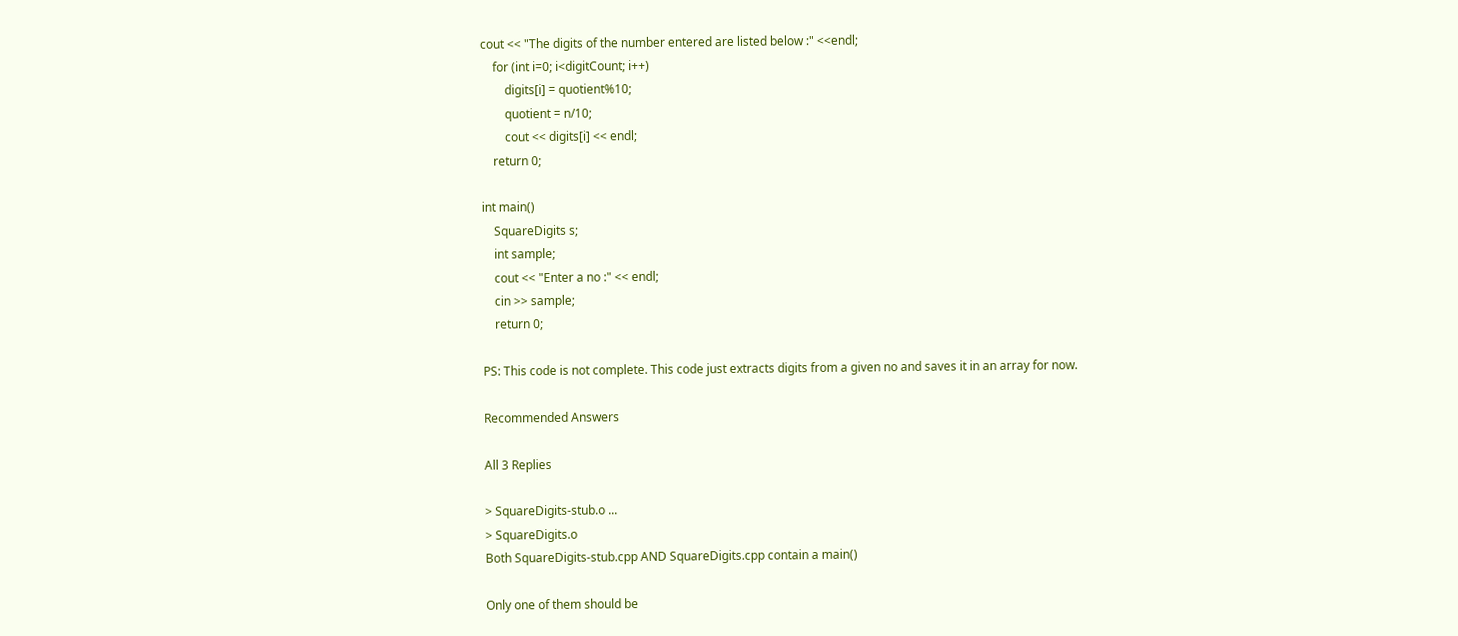cout << "The digits of the number entered are listed below :" <<endl;
    for (int i=0; i<digitCount; i++)
        digits[i] = quotient%10;
        quotient = n/10;
        cout << digits[i] << endl;
    return 0;

int main()
    SquareDigits s;
    int sample;
    cout << "Enter a no :" << endl;
    cin >> sample;
    return 0;

PS: This code is not complete. This code just extracts digits from a given no and saves it in an array for now.

Recommended Answers

All 3 Replies

> SquareDigits-stub.o ...
> SquareDigits.o
Both SquareDigits-stub.cpp AND SquareDigits.cpp contain a main()

Only one of them should be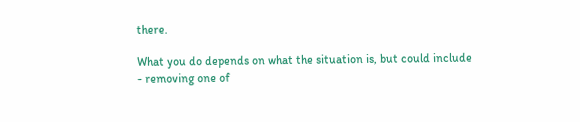there.

What you do depends on what the situation is, but could include
- removing one of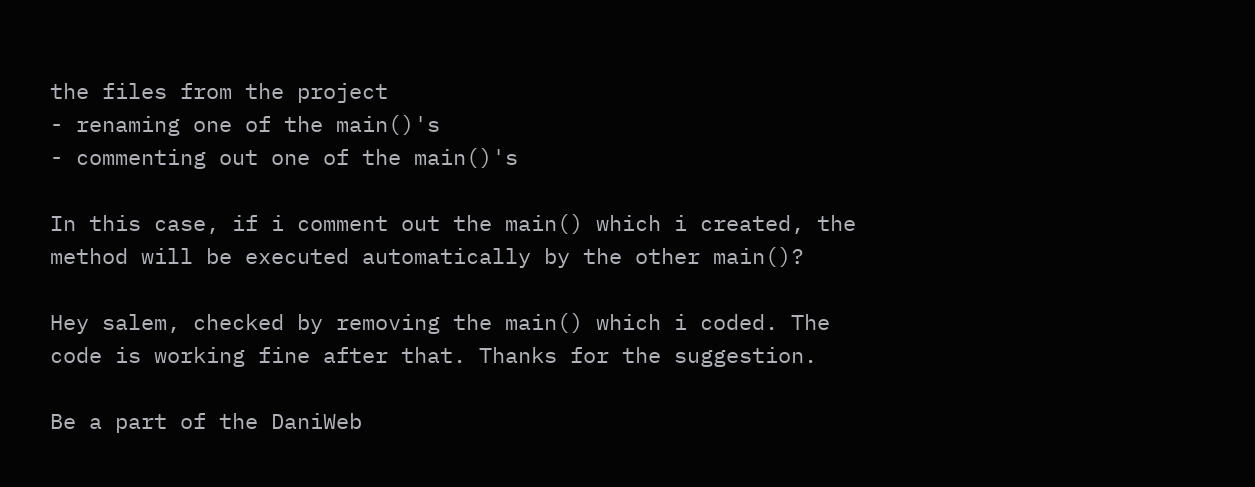the files from the project
- renaming one of the main()'s
- commenting out one of the main()'s

In this case, if i comment out the main() which i created, the method will be executed automatically by the other main()?

Hey salem, checked by removing the main() which i coded. The code is working fine after that. Thanks for the suggestion.

Be a part of the DaniWeb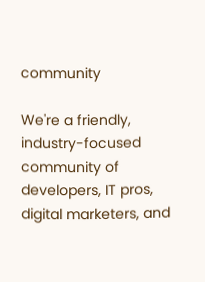community

We're a friendly, industry-focused community of developers, IT pros, digital marketers, and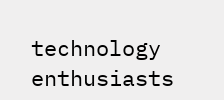technology enthusiasts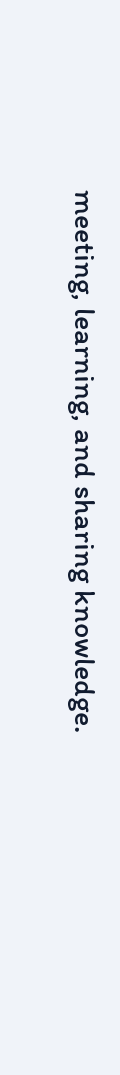meeting, learning, and sharing knowledge.